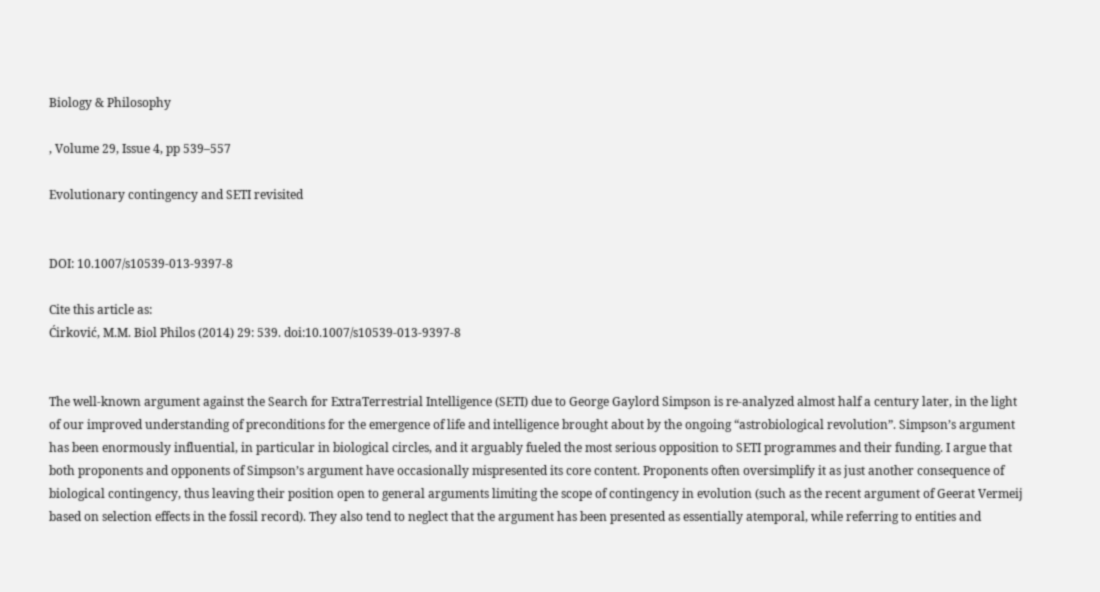Biology & Philosophy

, Volume 29, Issue 4, pp 539–557

Evolutionary contingency and SETI revisited


DOI: 10.1007/s10539-013-9397-8

Cite this article as:
Ćirković, M.M. Biol Philos (2014) 29: 539. doi:10.1007/s10539-013-9397-8


The well-known argument against the Search for ExtraTerrestrial Intelligence (SETI) due to George Gaylord Simpson is re-analyzed almost half a century later, in the light of our improved understanding of preconditions for the emergence of life and intelligence brought about by the ongoing “astrobiological revolution”. Simpson’s argument has been enormously influential, in particular in biological circles, and it arguably fueled the most serious opposition to SETI programmes and their funding. I argue that both proponents and opponents of Simpson’s argument have occasionally mispresented its core content. Proponents often oversimplify it as just another consequence of biological contingency, thus leaving their position open to general arguments limiting the scope of contingency in evolution (such as the recent argument of Geerat Vermeij based on selection effects in the fossil record). They also tend to neglect that the argument has been presented as essentially atemporal, while referring to entities and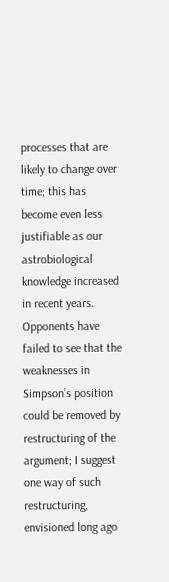processes that are likely to change over time; this has become even less justifiable as our astrobiological knowledge increased in recent years. Opponents have failed to see that the weaknesses in Simpson’s position could be removed by restructuring of the argument; I suggest one way of such restructuring, envisioned long ago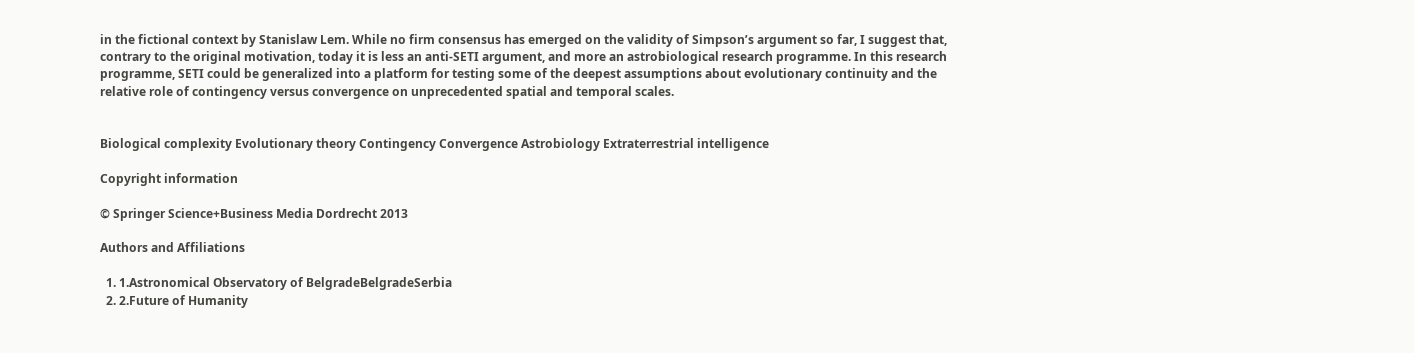in the fictional context by Stanislaw Lem. While no firm consensus has emerged on the validity of Simpson’s argument so far, I suggest that, contrary to the original motivation, today it is less an anti-SETI argument, and more an astrobiological research programme. In this research programme, SETI could be generalized into a platform for testing some of the deepest assumptions about evolutionary continuity and the relative role of contingency versus convergence on unprecedented spatial and temporal scales.


Biological complexity Evolutionary theory Contingency Convergence Astrobiology Extraterrestrial intelligence

Copyright information

© Springer Science+Business Media Dordrecht 2013

Authors and Affiliations

  1. 1.Astronomical Observatory of BelgradeBelgradeSerbia
  2. 2.Future of Humanity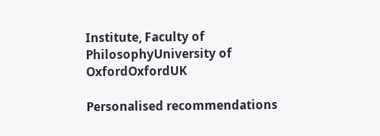Institute, Faculty of PhilosophyUniversity of OxfordOxfordUK

Personalised recommendations